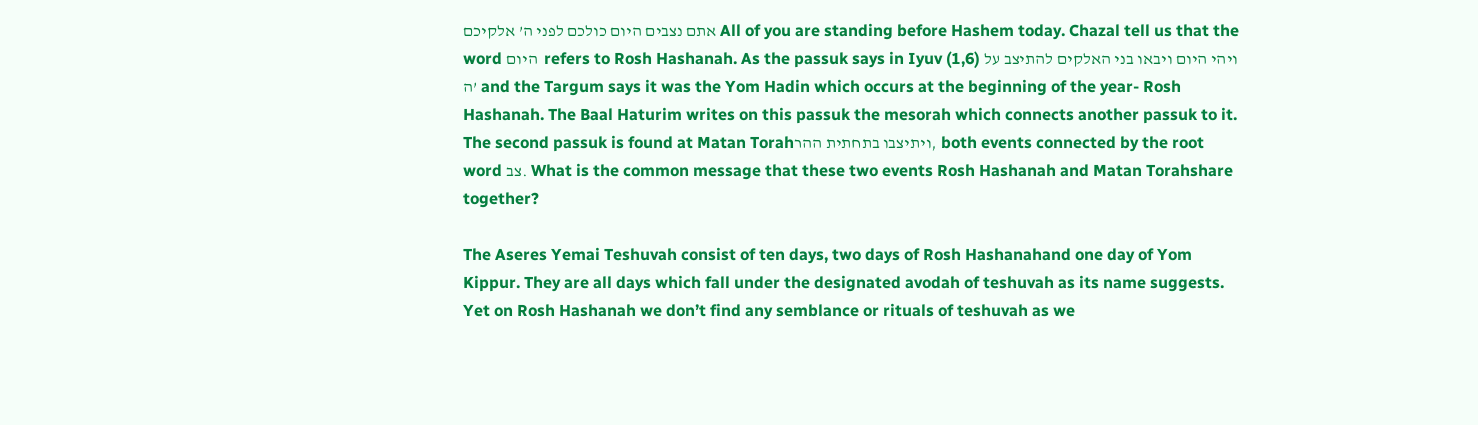אתם נצבים היום כולכם לפני ה’ אלקיכם All of you are standing before Hashem today. Chazal tell us that the word היום  refers to Rosh Hashanah. As the passuk says in Iyuv (1,6) ויהי היום ויבאו בני האלקים להתיצב על ה’ and the Targum says it was the Yom Hadin which occurs at the beginning of the year- Rosh Hashanah. The Baal Haturim writes on this passuk the mesorah which connects another passuk to it. The second passuk is found at Matan Torahויתיצבו בתחתית ההר, both events connected by the root word צב. What is the common message that these two events Rosh Hashanah and Matan Torahshare together?

The Aseres Yemai Teshuvah consist of ten days, two days of Rosh Hashanahand one day of Yom Kippur. They are all days which fall under the designated avodah of teshuvah as its name suggests. Yet on Rosh Hashanah we don’t find any semblance or rituals of teshuvah as we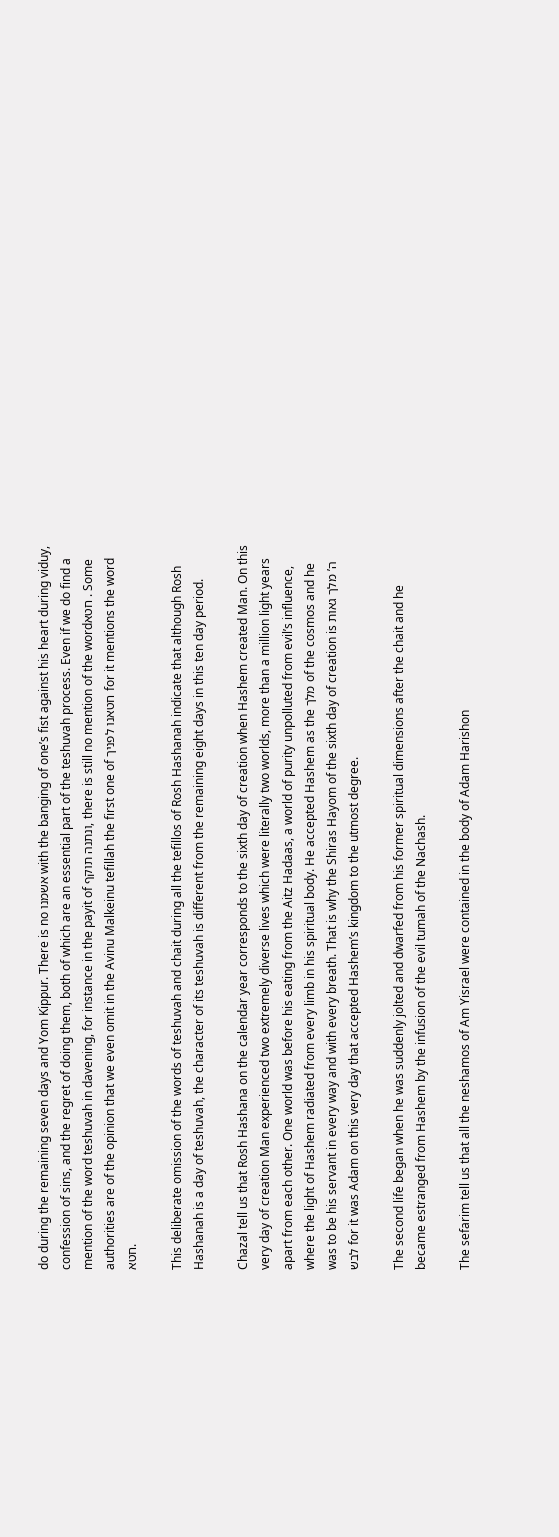do during the remaining seven days and Yom Kippur. There is no אשמנו with the banging of one’s fist against his heart during viduy, confession of sins, and the regret of doing them, both of which are an essential part of the teshuvah process. Even if we do find a mention of the word teshuvah in davening, for instance in the payit of ונתנה תוקף, there is still no mention of the wordחטא . Some authorities are of the opinion that we even omit in the Avinu Malkeinu tefillah the first one of חטאנו לפניך for it mentions the word חטא.

This deliberate omission of the words of teshuvah and chait during all the tefillos of Rosh Hashanah indicate that although Rosh Hashanah is a day of teshuvah, the character of its teshuvah is different from the remaining eight days in this ten day period.

Chazal tell us that Rosh Hashana on the calendar year corresponds to the sixth day of creation when Hashem created Man. On this very day of creation Man experienced two extremely diverse lives which were literally two worlds, more than a million light years apart from each other. One world was before his eating from the Aitz Hadaas, a world of purity unpolluted from evil’s influence, where the light of Hashem radiated from every limb in his spiritual body. He accepted Hashem as the מלך of the cosmos and he was to be his servant in every way and with every breath. That is why the Shiras Hayom of the sixth day of creation is ה’ מלך גאות לבש for it was Adam on this very day that accepted Hashem’s kingdom to the utmost degree.

The second life began when he was suddenly jolted and dwarfed from his former spiritual dimensions after the chait and he became estranged from Hashem by the infusion of the evil tumah of the Nachash.

The sefarim tell us that all the neshamos of Am Yisrael were contained in the body of Adam Harishon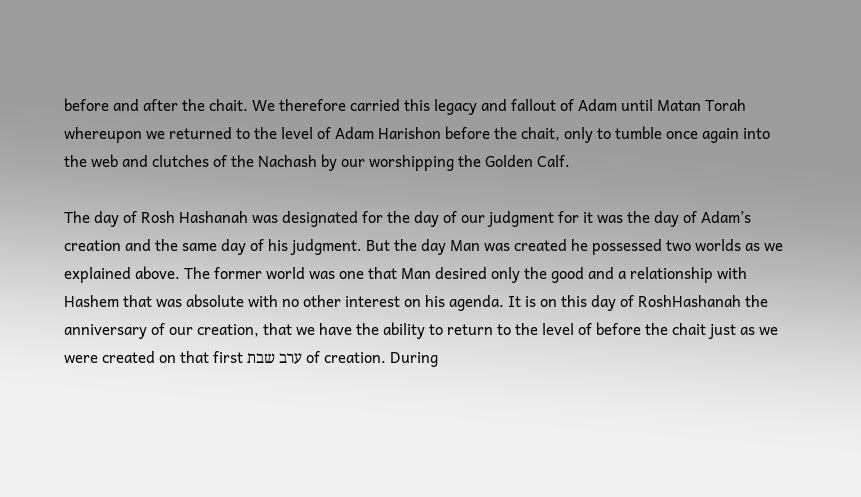before and after the chait. We therefore carried this legacy and fallout of Adam until Matan Torah whereupon we returned to the level of Adam Harishon before the chait, only to tumble once again into the web and clutches of the Nachash by our worshipping the Golden Calf.

The day of Rosh Hashanah was designated for the day of our judgment for it was the day of Adam’s creation and the same day of his judgment. But the day Man was created he possessed two worlds as we explained above. The former world was one that Man desired only the good and a relationship with Hashem that was absolute with no other interest on his agenda. It is on this day of RoshHashanah the anniversary of our creation, that we have the ability to return to the level of before the chait just as we were created on that first ערב שבת of creation. During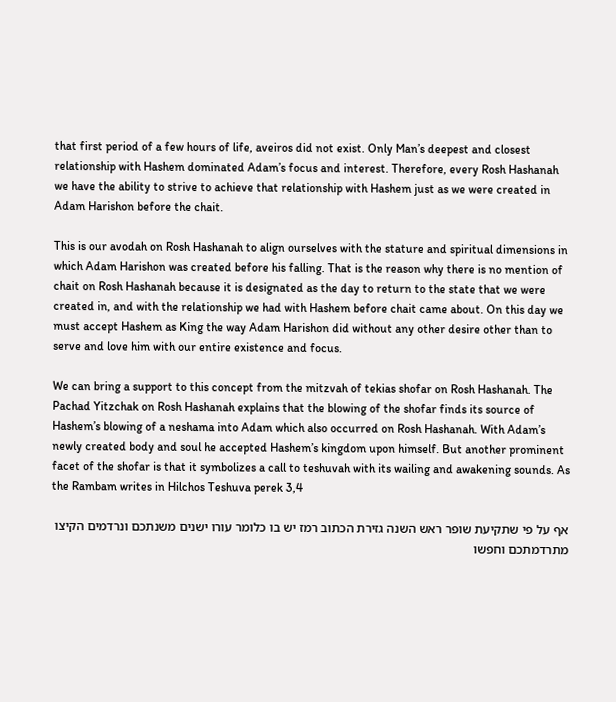that first period of a few hours of life, aveiros did not exist. Only Man’s deepest and closest relationship with Hashem dominated Adam’s focus and interest. Therefore, every Rosh Hashanah we have the ability to strive to achieve that relationship with Hashem just as we were created in Adam Harishon before the chait.

This is our avodah on Rosh Hashanah to align ourselves with the stature and spiritual dimensions in which Adam Harishon was created before his falling. That is the reason why there is no mention of chait on Rosh Hashanah because it is designated as the day to return to the state that we were created in, and with the relationship we had with Hashem before chait came about. On this day we must accept Hashem as King the way Adam Harishon did without any other desire other than to serve and love him with our entire existence and focus.

We can bring a support to this concept from the mitzvah of tekias shofar on Rosh Hashanah. The Pachad Yitzchak on Rosh Hashanah explains that the blowing of the shofar finds its source of Hashem’s blowing of a neshama into Adam which also occurred on Rosh Hashanah. With Adam’s newly created body and soul he accepted Hashem’s kingdom upon himself. But another prominent facet of the shofar is that it symbolizes a call to teshuvah with its wailing and awakening sounds. As the Rambam writes in Hilchos Teshuva perek 3,4

אף על פי שתקיעת שופר ראש השנה גזירת הכתוב רמז יש בו כלומר עורו ישנים משנתכם ונרדמים הקיצו מתרדמתכם וחפשו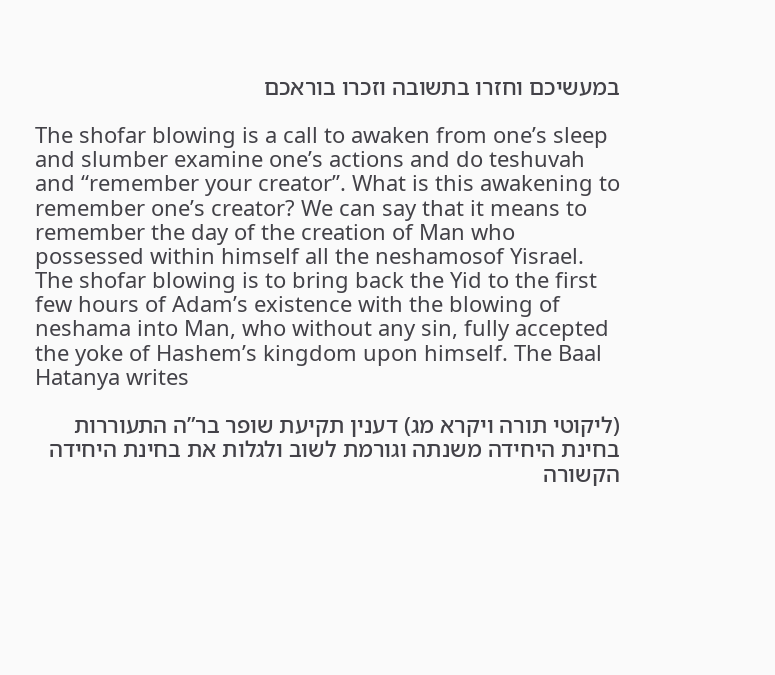במעשיכם וחזרו בתשובה וזכרו בוראכם

The shofar blowing is a call to awaken from one’s sleep and slumber examine one’s actions and do teshuvah and “remember your creator”. What is this awakening to remember one’s creator? We can say that it means to remember the day of the creation of Man who possessed within himself all the neshamosof Yisrael. The shofar blowing is to bring back the Yid to the first few hours of Adam’s existence with the blowing of neshama into Man, who without any sin, fully accepted the yoke of Hashem’s kingdom upon himself. The Baal Hatanya writes

(ליקוטי תורה ויקרא מג) דענין תקיעת שופר בר”ה התעוררות בחינת היחידה משנתה וגורמת לשוב ולגלות את בחינת היחידה הקשורה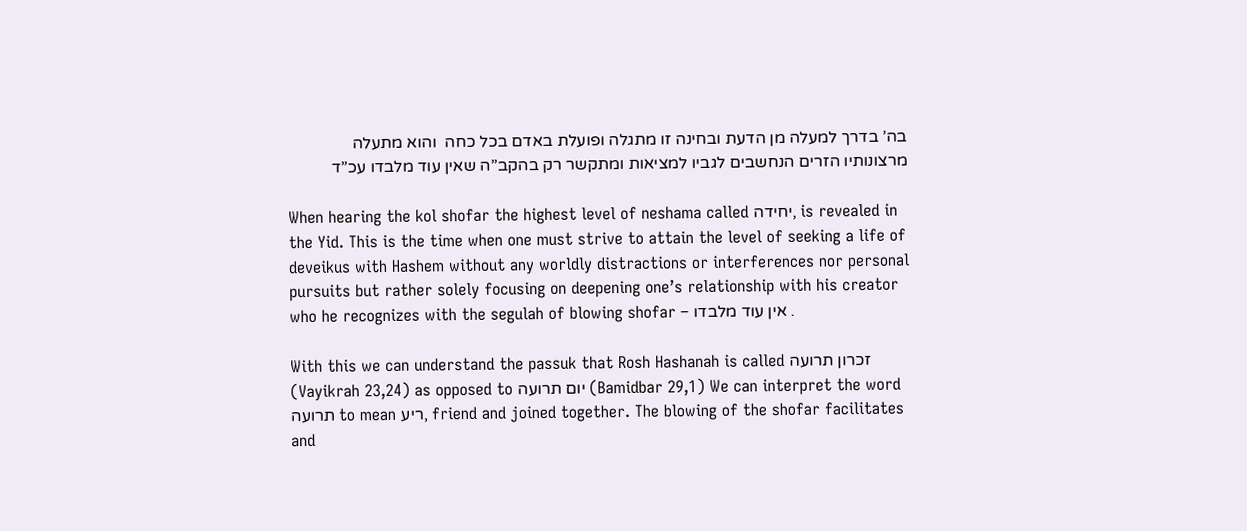בה’ בדרך למעלה מן הדעת ובחינה זו מתגלה ופועלת באדם בכל כחה  והוא מתעלה מרצונותיו הזרים הנחשבים לגביו למציאות ומתקשר רק בהקב”ה שאין עוד מלבדו עכ”ד

When hearing the kol shofar the highest level of neshama called יחידה, is revealed in the Yid. This is the time when one must strive to attain the level of seeking a life of deveikus with Hashem without any worldly distractions or interferences nor personal pursuits but rather solely focusing on deepening one’s relationship with his creator who he recognizes with the segulah of blowing shofar – אין עוד מלבדו .

With this we can understand the passuk that Rosh Hashanah is called זכרון תרועה  (Vayikrah 23,24) as opposed to יום תרועה (Bamidbar 29,1) We can interpret the word תרועה to mean ריע, friend and joined together. The blowing of the shofar facilitates and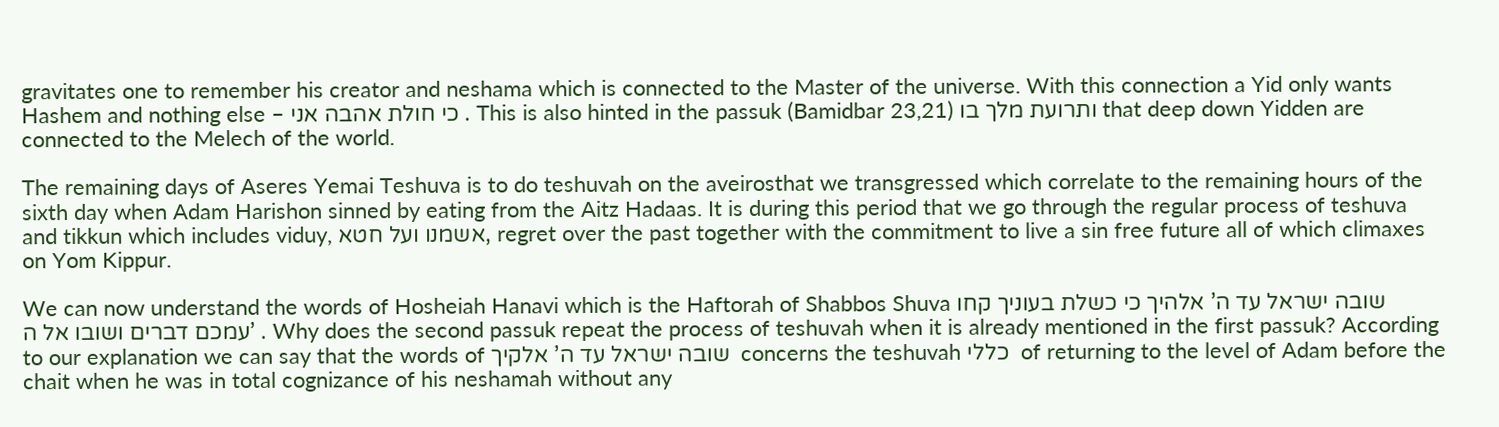gravitates one to remember his creator and neshama which is connected to the Master of the universe. With this connection a Yid only wants Hashem and nothing else – כי חולת אהבה אני . This is also hinted in the passuk (Bamidbar 23,21) ותרועת מלך בו that deep down Yidden are connected to the Melech of the world.

The remaining days of Aseres Yemai Teshuva is to do teshuvah on the aveirosthat we transgressed which correlate to the remaining hours of the sixth day when Adam Harishon sinned by eating from the Aitz Hadaas. It is during this period that we go through the regular process of teshuva and tikkun which includes viduy, אשמנו ועל חטא, regret over the past together with the commitment to live a sin free future all of which climaxes on Yom Kippur.

We can now understand the words of Hosheiah Hanavi which is the Haftorah of Shabbos Shuva שובה ישראל עד ה’ אלהיך כי כשלת בעוניך קחו עמכם דברים ושובו אל ה’ . Why does the second passuk repeat the process of teshuvah when it is already mentioned in the first passuk? According to our explanation we can say that the words of שובה ישראל עד ה’ אלקיך  concerns the teshuvah כללי  of returning to the level of Adam before the chait when he was in total cognizance of his neshamah without any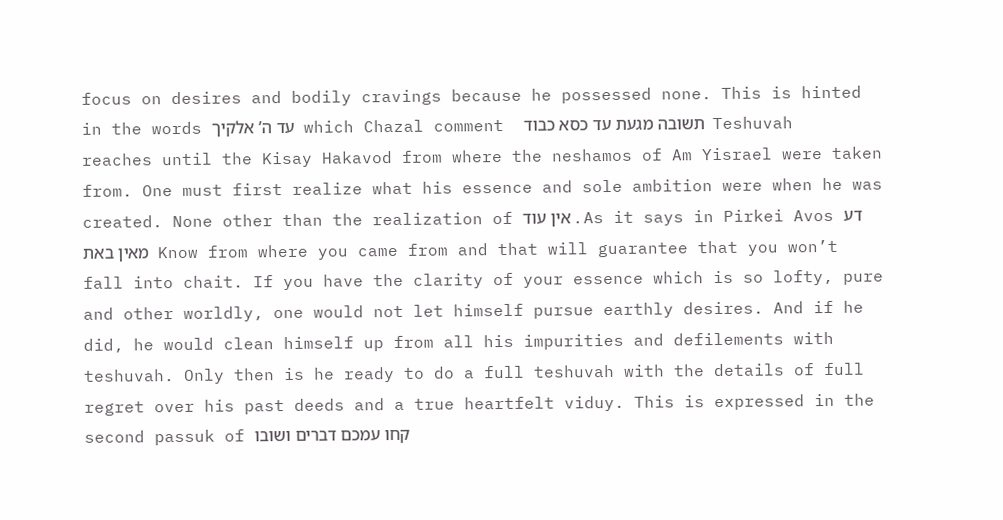focus on desires and bodily cravings because he possessed none. This is hinted in the words עד ה’ אלקיך  which Chazal comment  תשובה מגעת עד כסא כבוד  Teshuvah reaches until the Kisay Hakavod from where the neshamos of Am Yisrael were taken from. One must first realize what his essence and sole ambition were when he was created. None other than the realization of אין עוד . As it says in Pirkei Avos דע מאין באת  Know from where you came from and that will guarantee that you won’t fall into chait. If you have the clarity of your essence which is so lofty, pure and other worldly, one would not let himself pursue earthly desires. And if he did, he would clean himself up from all his impurities and defilements with teshuvah. Only then is he ready to do a full teshuvah with the details of full regret over his past deeds and a true heartfelt viduy. This is expressed in the second passuk of קחו עמכם דברים ושובו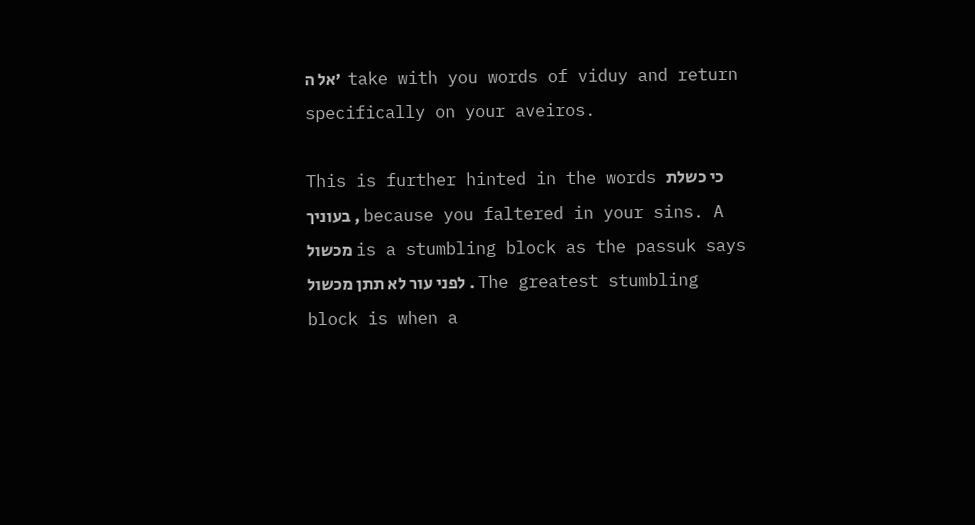אל ה’  take with you words of viduy and return specifically on your aveiros.

This is further hinted in the words כי כשלת בעוניך , because you faltered in your sins. A מכשול is a stumbling block as the passuk says לפני עור לא תתן מכשול . The greatest stumbling block is when a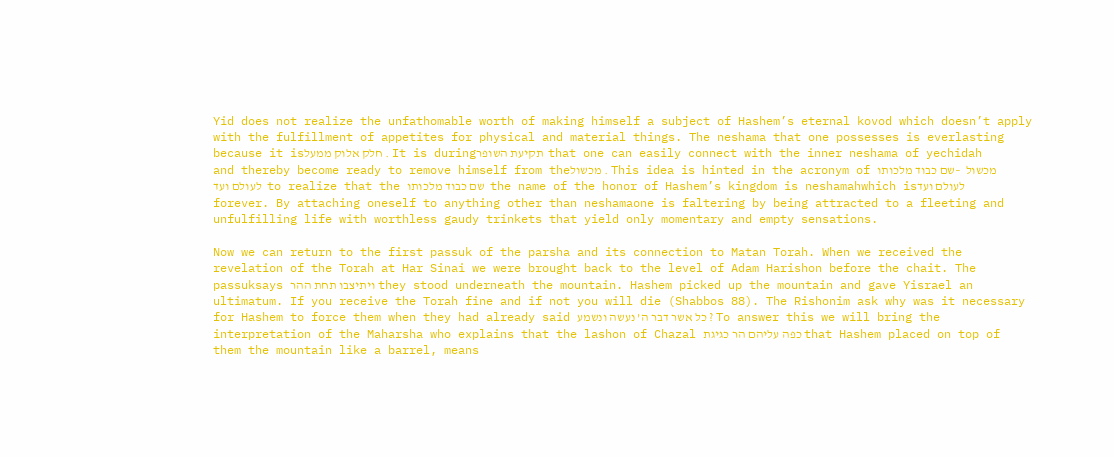Yid does not realize the unfathomable worth of making himself a subject of Hashem’s eternal kovod which doesn’t apply with the fulfillment of appetites for physical and material things. The neshama that one possesses is everlasting because it isחלק אלוק ממעל . It is duringתקיעת השופר  that one can easily connect with the inner neshama of yechidah and thereby become ready to remove himself from theמכשול . This idea is hinted in the acronym of מכשול  –שם כבוד מלכותו לעולם ועד  to realize that the שם כבוד מלכותו  the name of the honor of Hashem’s kingdom is neshamahwhich isלעולם ועד  forever. By attaching oneself to anything other than neshamaone is faltering by being attracted to a fleeting and unfulfilling life with worthless gaudy trinkets that yield only momentary and empty sensations.

Now we can return to the first passuk of the parsha and its connection to Matan Torah. When we received the revelation of the Torah at Har Sinai we were brought back to the level of Adam Harishon before the chait. The passuksays ויתיצבו תחת ההר they stood underneath the mountain. Hashem picked up the mountain and gave Yisrael an ultimatum. If you receive the Torah fine and if not you will die (Shabbos 88). The Rishonim ask why was it necessary for Hashem to force them when they had already said כל אשר דבר ה’ נעשה ונשמע ? To answer this we will bring the interpretation of the Maharsha who explains that the lashon of Chazal כפה עליהם הר כגיגת that Hashem placed on top of them the mountain like a barrel, means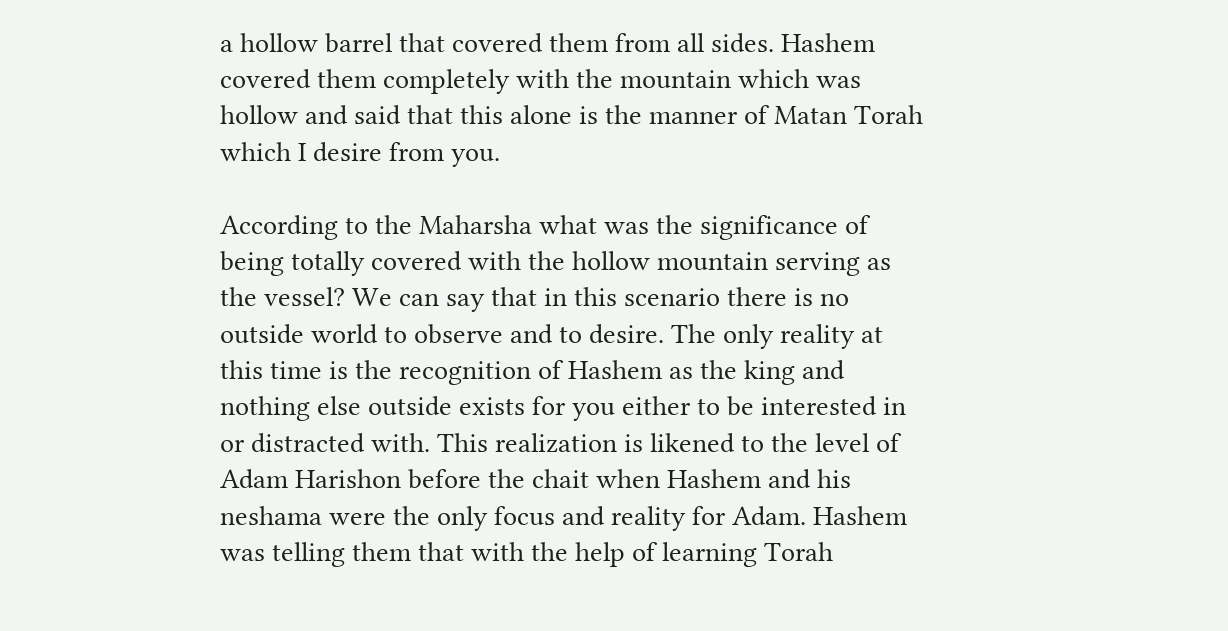a hollow barrel that covered them from all sides. Hashem covered them completely with the mountain which was hollow and said that this alone is the manner of Matan Torah which I desire from you.

According to the Maharsha what was the significance of being totally covered with the hollow mountain serving as the vessel? We can say that in this scenario there is no outside world to observe and to desire. The only reality at this time is the recognition of Hashem as the king and nothing else outside exists for you either to be interested in or distracted with. This realization is likened to the level of Adam Harishon before the chait when Hashem and his neshama were the only focus and reality for Adam. Hashem was telling them that with the help of learning Torah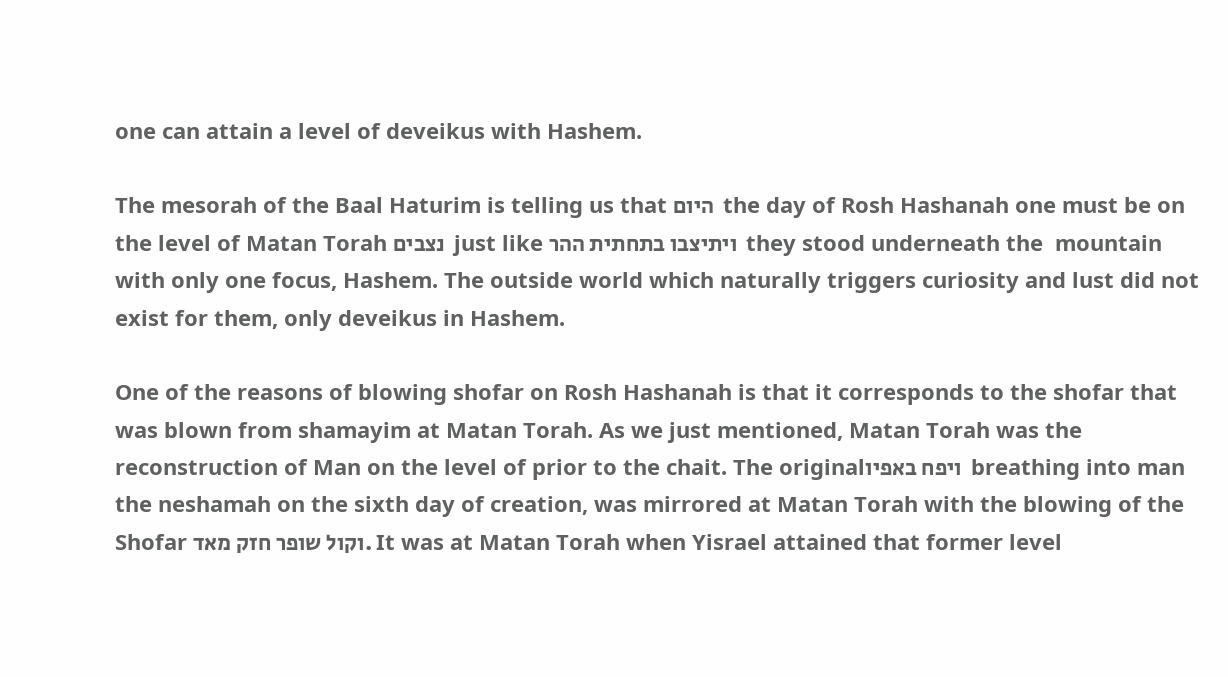one can attain a level of deveikus with Hashem.

The mesorah of the Baal Haturim is telling us that היום  the day of Rosh Hashanah one must be on the level of Matan Torah נצבים  just like ויתיצבו בתחתית ההר  they stood underneath the  mountain with only one focus, Hashem. The outside world which naturally triggers curiosity and lust did not exist for them, only deveikus in Hashem.

One of the reasons of blowing shofar on Rosh Hashanah is that it corresponds to the shofar that was blown from shamayim at Matan Torah. As we just mentioned, Matan Torah was the reconstruction of Man on the level of prior to the chait. The originalויפח באפיו  breathing into man the neshamah on the sixth day of creation, was mirrored at Matan Torah with the blowing of the Shofar וקול שופר חזק מאד. It was at Matan Torah when Yisrael attained that former level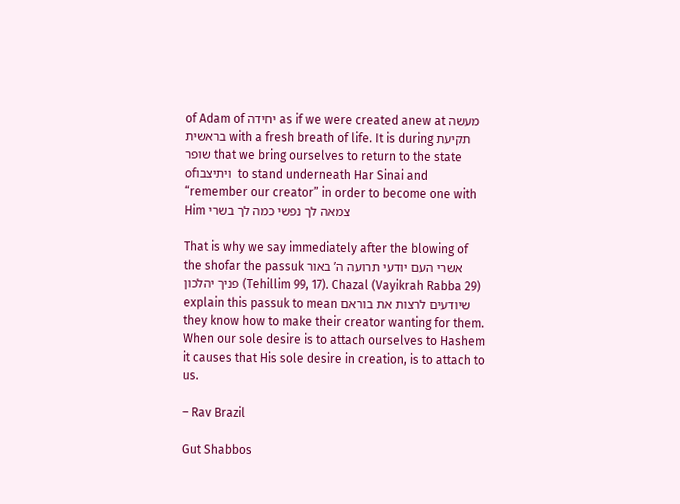of Adam of יחידה as if we were created anew at מעשה בראשית with a fresh breath of life. It is during תקיעת שופר that we bring ourselves to return to the state ofויתיצבו  to stand underneath Har Sinai and “remember our creator” in order to become one with Him צמאה לך נפשי כמה לך בשרי

That is why we say immediately after the blowing of the shofar the passuk אשרי העם יודעי תרועה ה’ באור פניך יהלכון (Tehillim 99, 17). Chazal (Vayikrah Rabba 29) explain this passuk to mean שיודעים לרצות את בוראם they know how to make their creator wanting for them. When our sole desire is to attach ourselves to Hashem it causes that His sole desire in creation, is to attach to us.

– Rav Brazil

Gut Shabbos